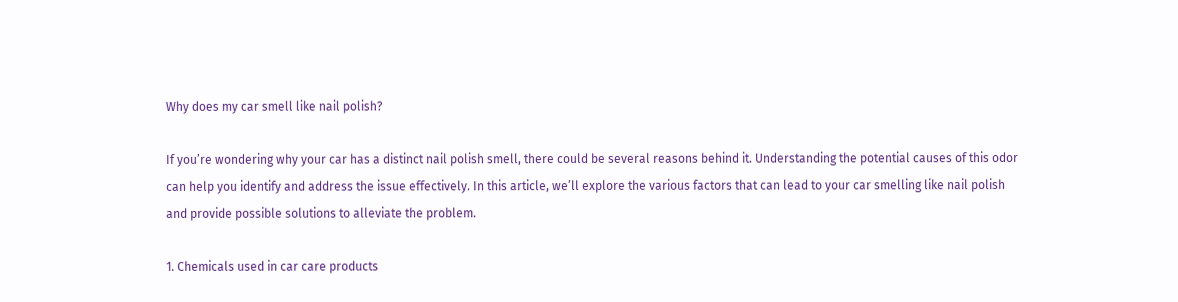Why does my car smell like nail polish?

If you’re wondering why your car has a distinct nail polish smell, there could be several reasons behind it. Understanding the potential causes of this odor can help you identify and address the issue effectively. In this article, we’ll explore the various factors that can lead to your car smelling like nail polish and provide possible solutions to alleviate the problem.

1. Chemicals used in car care products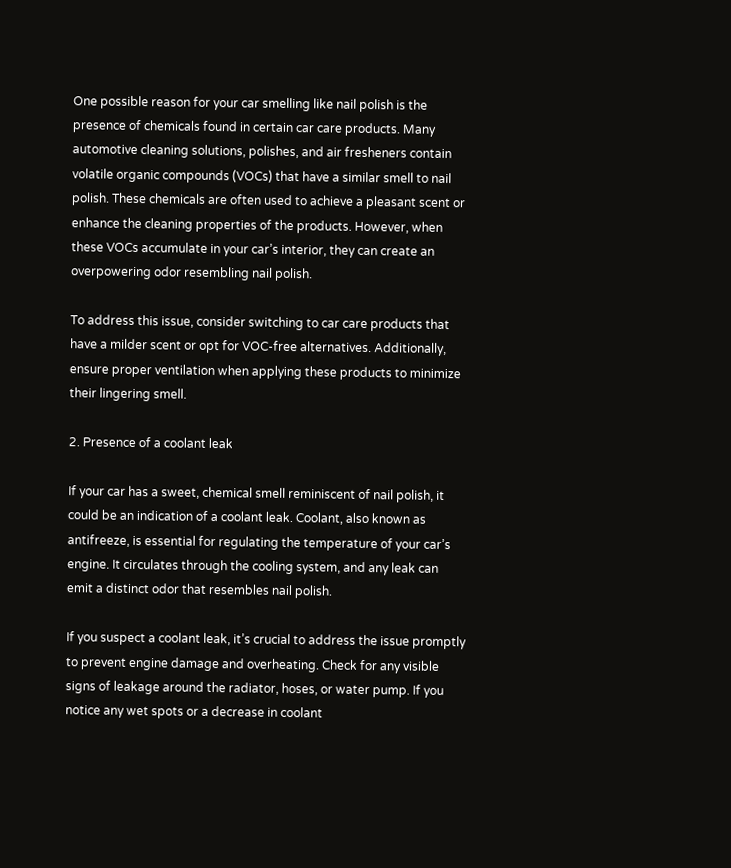One possible reason for your car smelling like nail polish is the presence of chemicals found in certain car care products. Many automotive cleaning solutions, polishes, and air fresheners contain volatile organic compounds (VOCs) that have a similar smell to nail polish. These chemicals are often used to achieve a pleasant scent or enhance the cleaning properties of the products. However, when these VOCs accumulate in your car’s interior, they can create an overpowering odor resembling nail polish.

To address this issue, consider switching to car care products that have a milder scent or opt for VOC-free alternatives. Additionally, ensure proper ventilation when applying these products to minimize their lingering smell.

2. Presence of a coolant leak

If your car has a sweet, chemical smell reminiscent of nail polish, it could be an indication of a coolant leak. Coolant, also known as antifreeze, is essential for regulating the temperature of your car’s engine. It circulates through the cooling system, and any leak can emit a distinct odor that resembles nail polish.

If you suspect a coolant leak, it’s crucial to address the issue promptly to prevent engine damage and overheating. Check for any visible signs of leakage around the radiator, hoses, or water pump. If you notice any wet spots or a decrease in coolant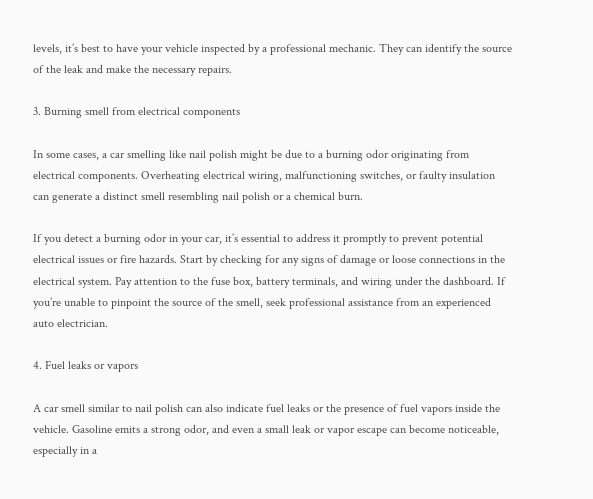levels, it’s best to have your vehicle inspected by a professional mechanic. They can identify the source of the leak and make the necessary repairs.

3. Burning smell from electrical components

In some cases, a car smelling like nail polish might be due to a burning odor originating from electrical components. Overheating electrical wiring, malfunctioning switches, or faulty insulation can generate a distinct smell resembling nail polish or a chemical burn.

If you detect a burning odor in your car, it’s essential to address it promptly to prevent potential electrical issues or fire hazards. Start by checking for any signs of damage or loose connections in the electrical system. Pay attention to the fuse box, battery terminals, and wiring under the dashboard. If you’re unable to pinpoint the source of the smell, seek professional assistance from an experienced auto electrician.

4. Fuel leaks or vapors

A car smell similar to nail polish can also indicate fuel leaks or the presence of fuel vapors inside the vehicle. Gasoline emits a strong odor, and even a small leak or vapor escape can become noticeable, especially in a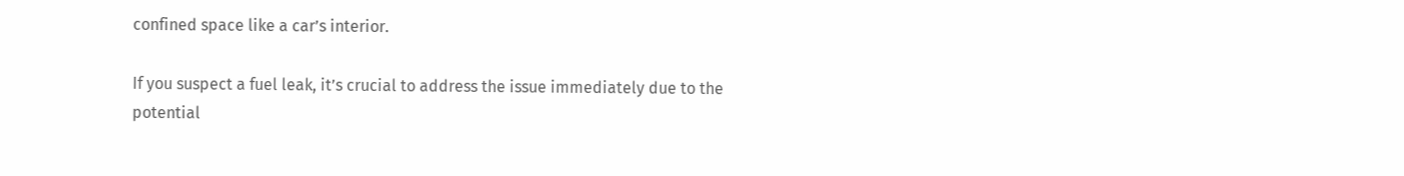confined space like a car’s interior.

If you suspect a fuel leak, it’s crucial to address the issue immediately due to the potential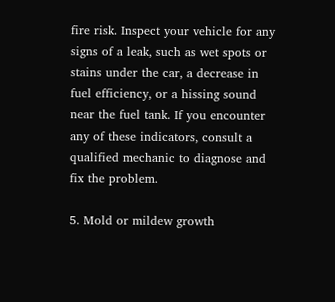fire risk. Inspect your vehicle for any signs of a leak, such as wet spots or stains under the car, a decrease in fuel efficiency, or a hissing sound near the fuel tank. If you encounter any of these indicators, consult a qualified mechanic to diagnose and fix the problem.

5. Mold or mildew growth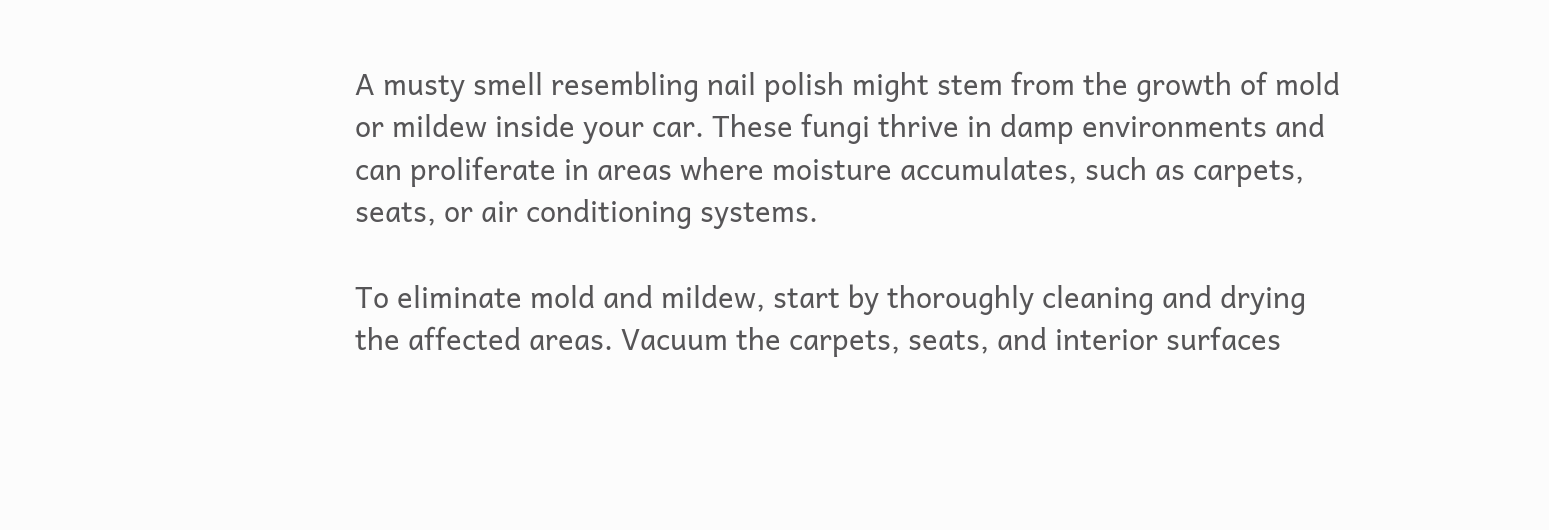A musty smell resembling nail polish might stem from the growth of mold or mildew inside your car. These fungi thrive in damp environments and can proliferate in areas where moisture accumulates, such as carpets, seats, or air conditioning systems.

To eliminate mold and mildew, start by thoroughly cleaning and drying the affected areas. Vacuum the carpets, seats, and interior surfaces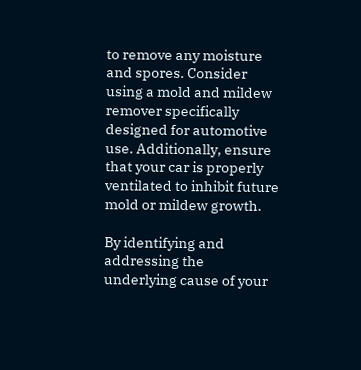to remove any moisture and spores. Consider using a mold and mildew remover specifically designed for automotive use. Additionally, ensure that your car is properly ventilated to inhibit future mold or mildew growth.

By identifying and addressing the underlying cause of your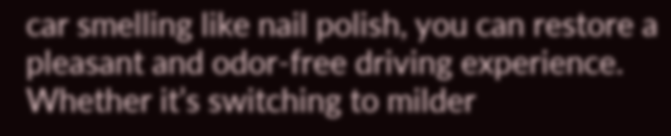car smelling like nail polish, you can restore a pleasant and odor-free driving experience. Whether it’s switching to milder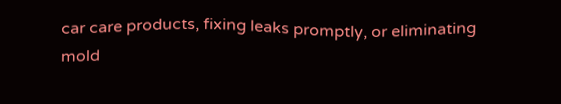car care products, fixing leaks promptly, or eliminating mold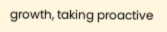growth, taking proactive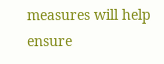measures will help ensure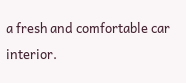a fresh and comfortable car interior.